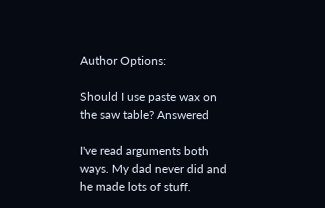Author Options:

Should I use paste wax on the saw table? Answered

I've read arguments both ways. My dad never did and he made lots of stuff.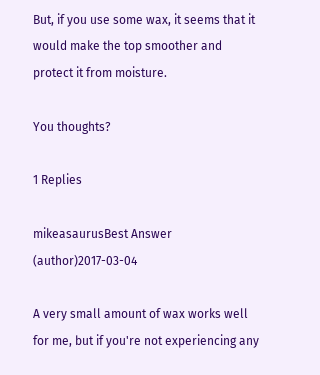But, if you use some wax, it seems that it would make the top smoother and protect it from moisture.

You thoughts?

1 Replies

mikeasaurusBest Answer (author)2017-03-04

A very small amount of wax works well for me, but if you're not experiencing any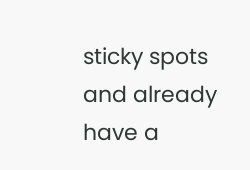sticky spots and already have a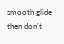smooth glide then don't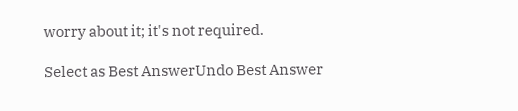worry about it; it's not required.

Select as Best AnswerUndo Best Answer